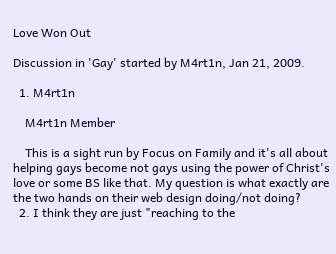Love Won Out

Discussion in 'Gay' started by M4rt1n, Jan 21, 2009.

  1. M4rt1n

    M4rt1n Member

    This is a sight run by Focus on Family and it's all about helping gays become not gays using the power of Christ's love or some BS like that. My question is what exactly are the two hands on their web design doing/not doing?
  2. I think they are just "reaching to the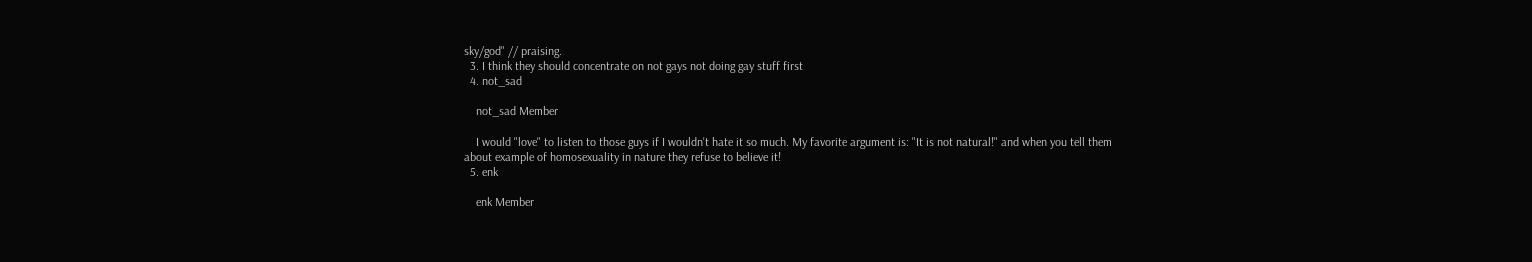sky/god" // praising.
  3. I think they should concentrate on not gays not doing gay stuff first
  4. not_sad

    not_sad Member

    I would "love" to listen to those guys if I wouldn't hate it so much. My favorite argument is: "It is not natural!" and when you tell them about example of homosexuality in nature they refuse to believe it!
  5. enk

    enk Member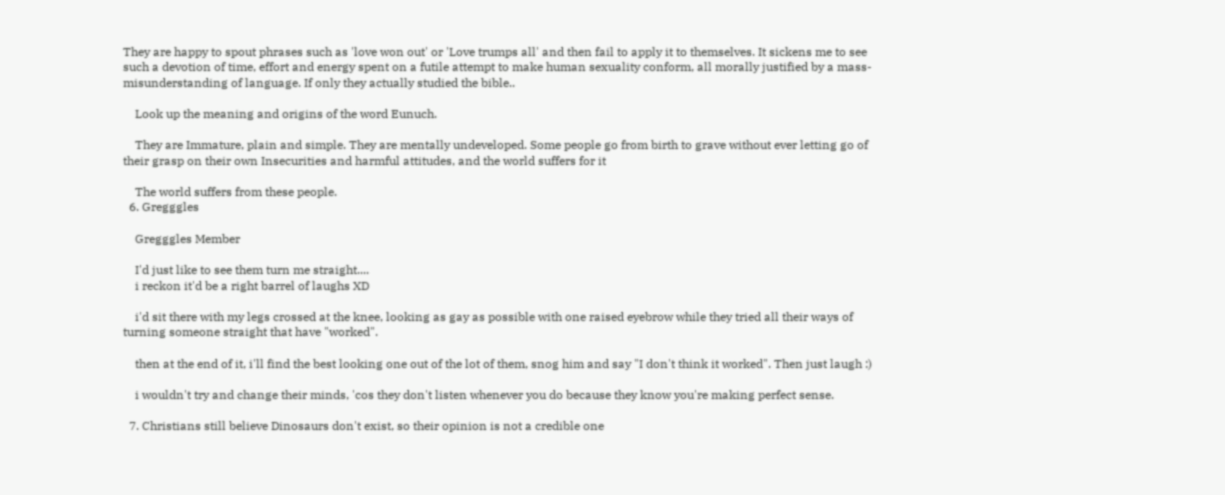They are happy to spout phrases such as 'love won out' or 'Love trumps all' and then fail to apply it to themselves. It sickens me to see such a devotion of time, effort and energy spent on a futile attempt to make human sexuality conform, all morally justified by a mass-misunderstanding of language. If only they actually studied the bible..

    Look up the meaning and origins of the word Eunuch.

    They are Immature, plain and simple. They are mentally undeveloped. Some people go from birth to grave without ever letting go of their grasp on their own Insecurities and harmful attitudes, and the world suffers for it

    The world suffers from these people.
  6. Gregggles

    Gregggles Member

    I'd just like to see them turn me straight....
    i reckon it'd be a right barrel of laughs XD

    i'd sit there with my legs crossed at the knee, looking as gay as possible with one raised eyebrow while they tried all their ways of turning someone straight that have "worked".

    then at the end of it, i'll find the best looking one out of the lot of them, snog him and say "I don't think it worked". Then just laugh :)

    i wouldn't try and change their minds, 'cos they don't listen whenever you do because they know you're making perfect sense.

  7. Christians still believe Dinosaurs don't exist, so their opinion is not a credible one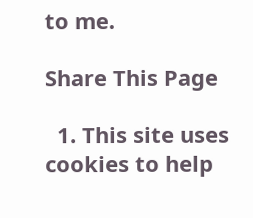to me.

Share This Page

  1. This site uses cookies to help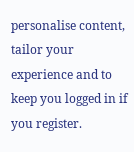personalise content, tailor your experience and to keep you logged in if you register.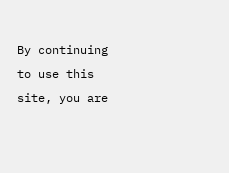By continuing to use this site, you are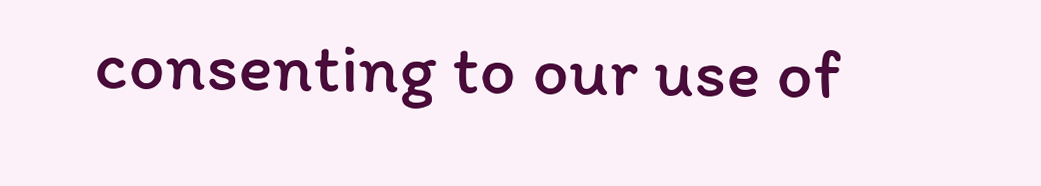consenting to our use of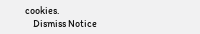cookies.
    Dismiss Notice